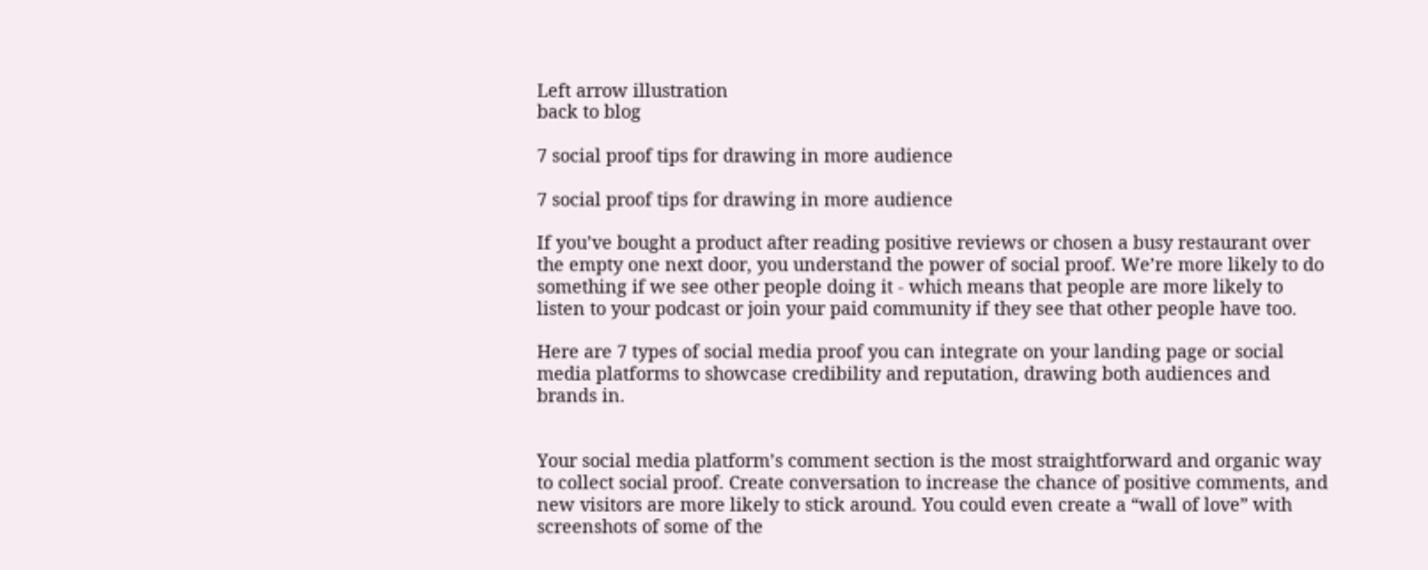Left arrow illustration
back to blog

7 social proof tips for drawing in more audience

7 social proof tips for drawing in more audience

If you’ve bought a product after reading positive reviews or chosen a busy restaurant over the empty one next door, you understand the power of social proof. We’re more likely to do something if we see other people doing it - which means that people are more likely to listen to your podcast or join your paid community if they see that other people have too.

Here are 7 types of social media proof you can integrate on your landing page or social media platforms to showcase credibility and reputation, drawing both audiences and brands in.


Your social media platform’s comment section is the most straightforward and organic way to collect social proof. Create conversation to increase the chance of positive comments, and new visitors are more likely to stick around. You could even create a “wall of love” with screenshots of some of the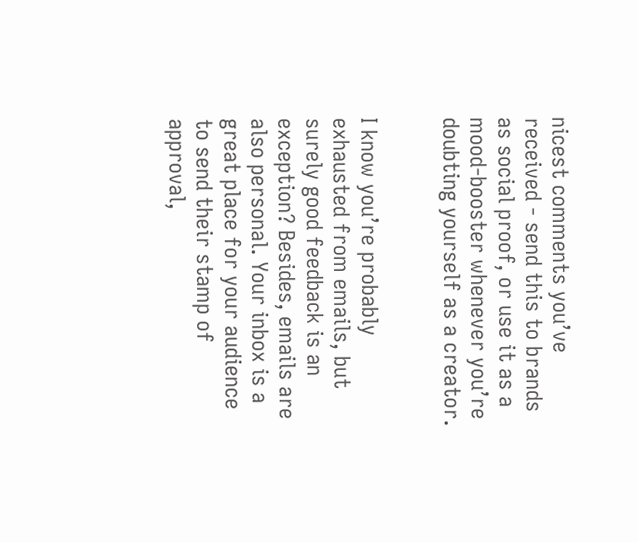nicest comments you’ve received - send this to brands as social proof, or use it as a mood-booster whenever you’re doubting yourself as a creator.


I know you’re probably exhausted from emails, but surely good feedback is an exception? Besides, emails are also personal. Your inbox is a great place for your audience to send their stamp of approval,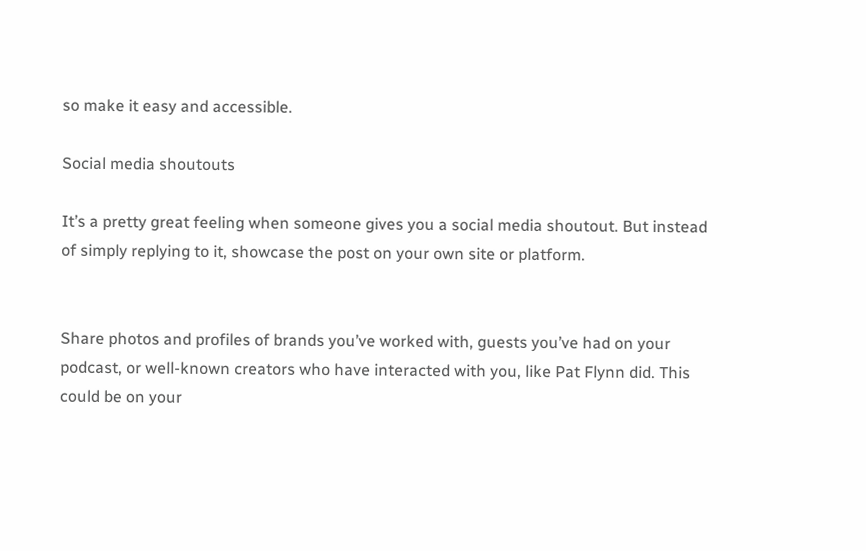so make it easy and accessible.

Social media shoutouts

It’s a pretty great feeling when someone gives you a social media shoutout. But instead of simply replying to it, showcase the post on your own site or platform.


Share photos and profiles of brands you’ve worked with, guests you’ve had on your podcast, or well-known creators who have interacted with you, like Pat Flynn did. This could be on your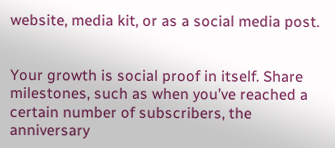website, media kit, or as a social media post.


Your growth is social proof in itself. Share milestones, such as when you’ve reached a certain number of subscribers, the anniversary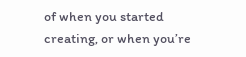of when you started creating, or when you’re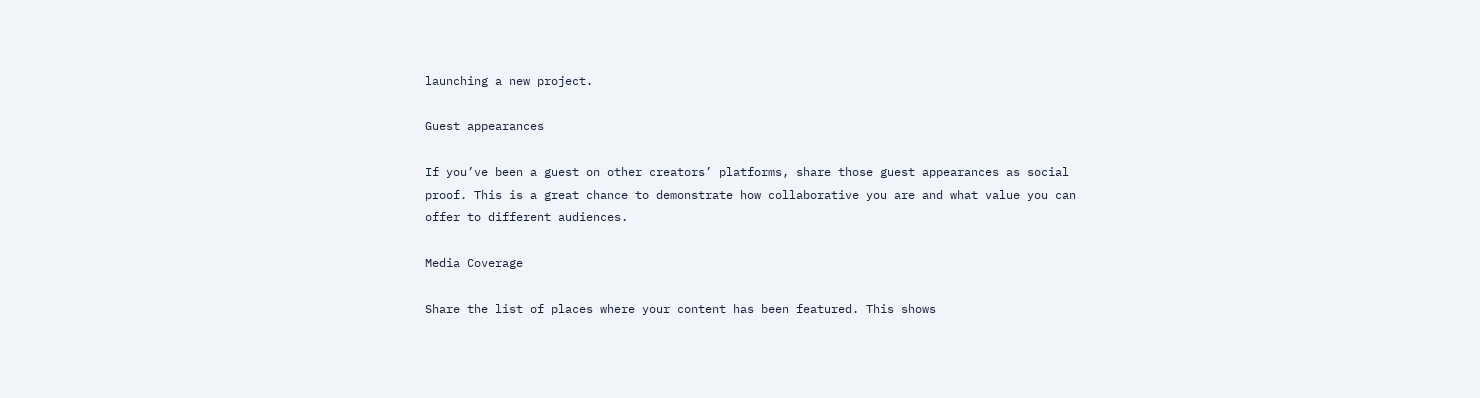launching a new project.

Guest appearances

If you’ve been a guest on other creators’ platforms, share those guest appearances as social proof. This is a great chance to demonstrate how collaborative you are and what value you can offer to different audiences.

Media Coverage

Share the list of places where your content has been featured. This shows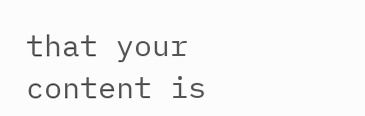that your content is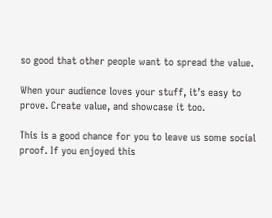so good that other people want to spread the value.

When your audience loves your stuff, it’s easy to prove. Create value, and showcase it too.

This is a good chance for you to leave us some social proof. If you enjoyed this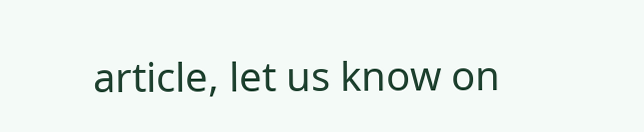article, let us know on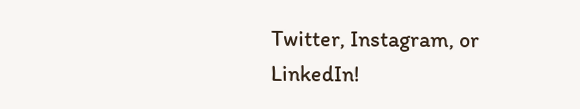Twitter, Instagram, or LinkedIn!